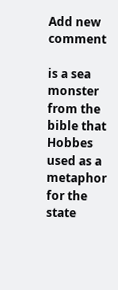Add new comment

is a sea monster from the bible that Hobbes used as a metaphor for the state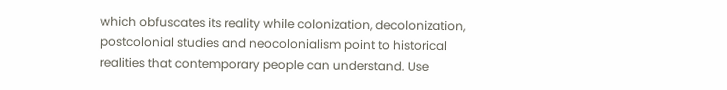which obfuscates its reality while colonization, decolonization, postcolonial studies and neocolonialism point to historical realities that contemporary people can understand. Use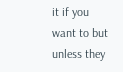it if you want to but unless they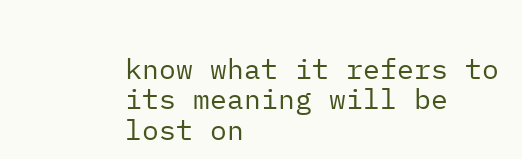know what it refers to its meaning will be lost on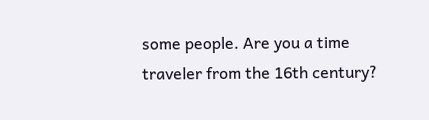some people. Are you a time traveler from the 16th century?